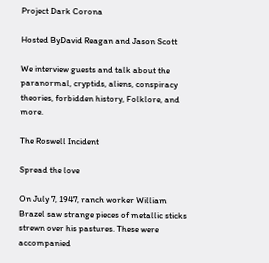Project Dark Corona

Hosted ByDavid Reagan and Jason Scott

We interview guests and talk about the paranormal, cryptids, aliens, conspiracy theories, forbidden history, Folklore, and more.

The Roswell Incident

Spread the love

On July 7, 1947, ranch worker William Brazel saw strange pieces of metallic sticks strewn over his pastures. These were accompanied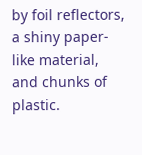by foil reflectors, a shiny paper-like material, and chunks of plastic.